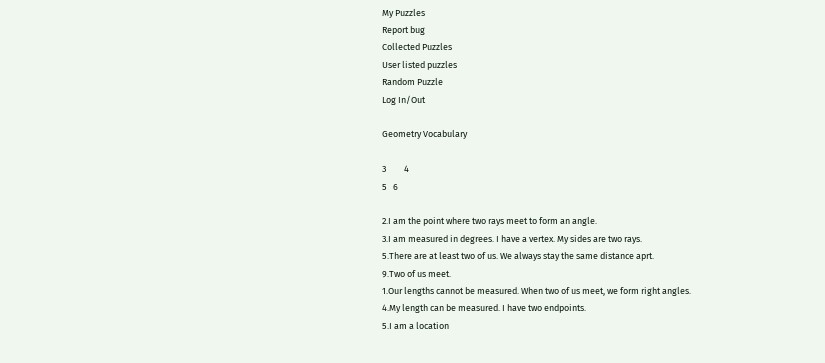My Puzzles
Report bug
Collected Puzzles
User listed puzzles
Random Puzzle
Log In/Out

Geometry Vocabulary

3         4
5   6

2.I am the point where two rays meet to form an angle.
3.I am measured in degrees. I have a vertex. My sides are two rays.
5.There are at least two of us. We always stay the same distance aprt.
9.Two of us meet.
1.Our lengths cannot be measured. When two of us meet, we form right angles.
4.My length can be measured. I have two endpoints.
5.I am a location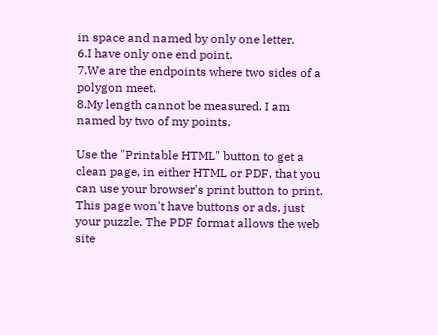in space and named by only one letter.
6.I have only one end point.
7.We are the endpoints where two sides of a polygon meet.
8.My length cannot be measured. I am named by two of my points.

Use the "Printable HTML" button to get a clean page, in either HTML or PDF, that you can use your browser's print button to print. This page won't have buttons or ads, just your puzzle. The PDF format allows the web site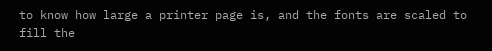to know how large a printer page is, and the fonts are scaled to fill the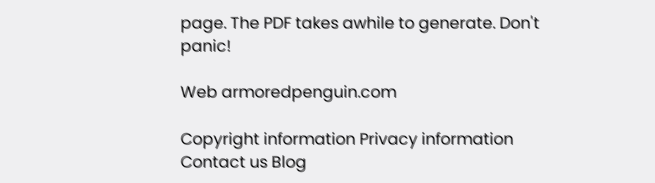page. The PDF takes awhile to generate. Don't panic!

Web armoredpenguin.com

Copyright information Privacy information Contact us Blog